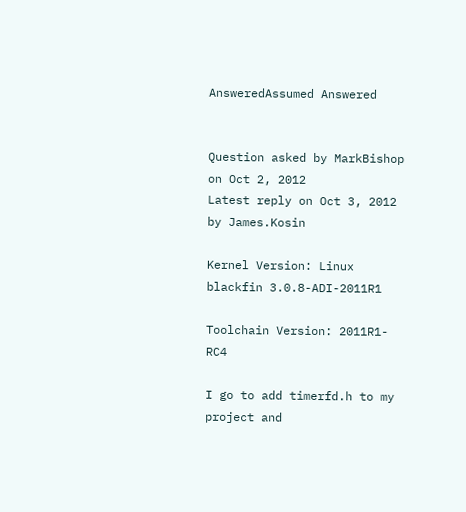AnsweredAssumed Answered


Question asked by MarkBishop on Oct 2, 2012
Latest reply on Oct 3, 2012 by James.Kosin

Kernel Version: Linux blackfin 3.0.8-ADI-2011R1

Toolchain Version: 2011R1-RC4

I go to add timerfd.h to my project and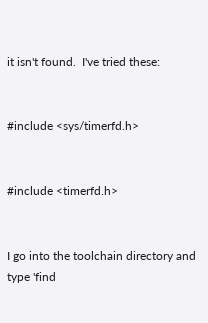it isn't found.  I've tried these:


#include <sys/timerfd.h>


#include <timerfd.h>


I go into the toolchain directory and type 'find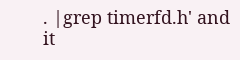. |grep timerfd.h' and it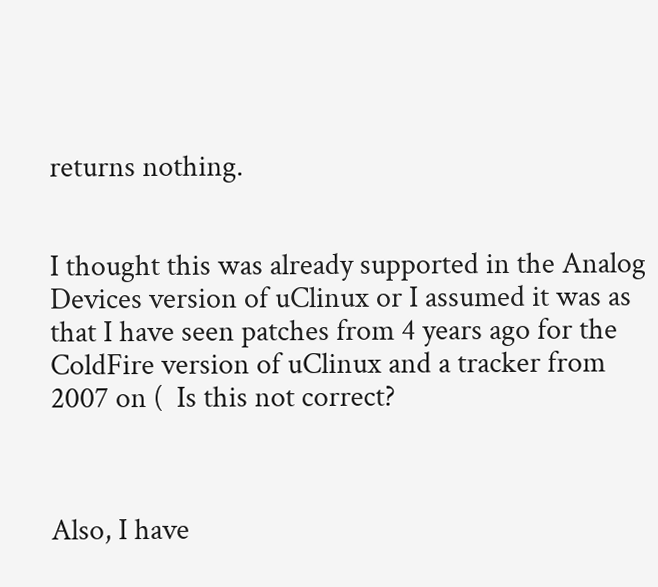returns nothing.


I thought this was already supported in the Analog Devices version of uClinux or I assumed it was as that I have seen patches from 4 years ago for the ColdFire version of uClinux and a tracker from 2007 on (  Is this not correct?



Also, I have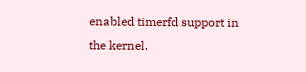enabled timerfd support in the kernel.